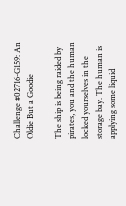Challenge #02716-G159: An Oldie But a Goodie

The ship is being raided by pirates, you and the human locked yourselves in the storage bay. The human is applying some liquid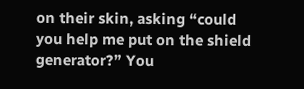on their skin, asking “could you help me put on the shield generator?” You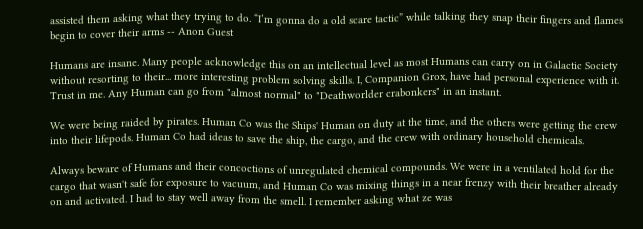assisted them asking what they trying to do. “I’m gonna do a old scare tactic” while talking they snap their fingers and flames begin to cover their arms -- Anon Guest

Humans are insane. Many people acknowledge this on an intellectual level as most Humans can carry on in Galactic Society without resorting to their... more interesting problem solving skills. I, Companion Grox, have had personal experience with it. Trust in me. Any Human can go from "almost normal" to "Deathworlder crabonkers" in an instant.

We were being raided by pirates. Human Co was the Ships' Human on duty at the time, and the others were getting the crew into their lifepods. Human Co had ideas to save the ship, the cargo, and the crew with ordinary household chemicals.

Always beware of Humans and their concoctions of unregulated chemical compounds. We were in a ventilated hold for the cargo that wasn't safe for exposure to vacuum, and Human Co was mixing things in a near frenzy with their breather already on and activated. I had to stay well away from the smell. I remember asking what ze was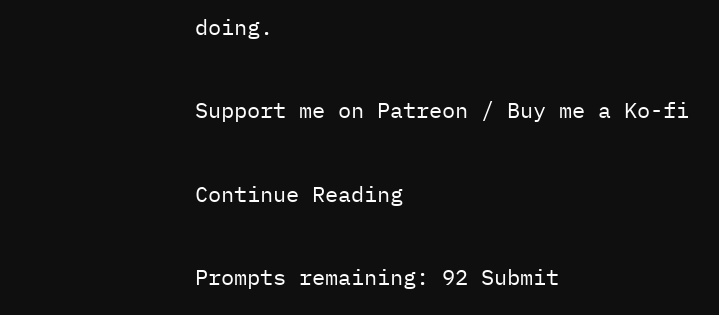doing.

Support me on Patreon / Buy me a Ko-fi

Continue Reading

Prompts remaining: 92 Submit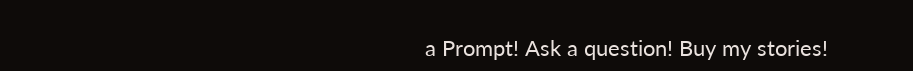a Prompt! Ask a question! Buy my stories!